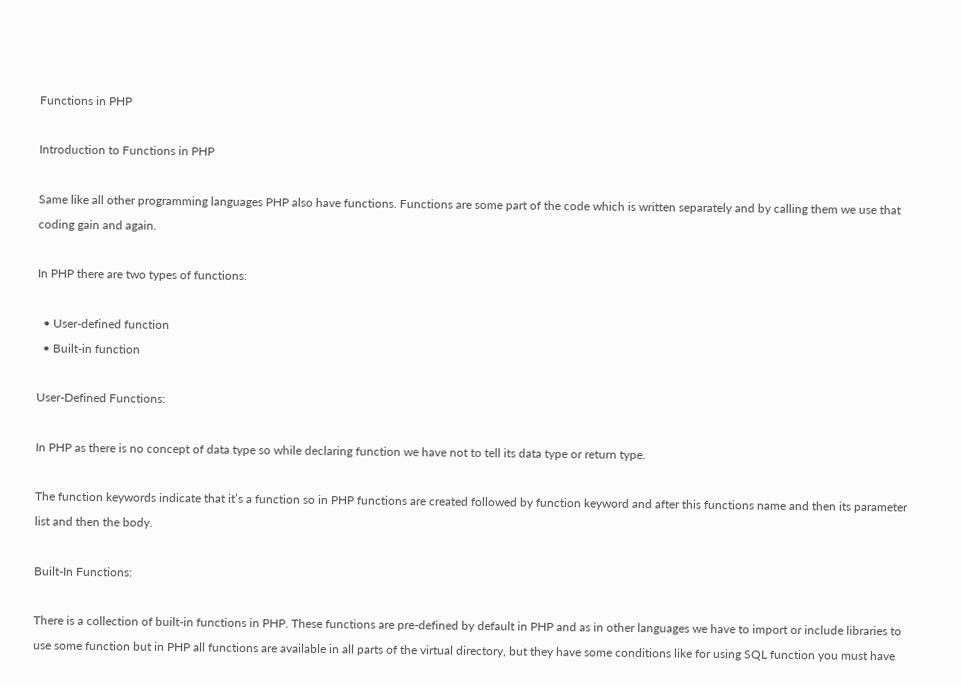Functions in PHP

Introduction to Functions in PHP

Same like all other programming languages PHP also have functions. Functions are some part of the code which is written separately and by calling them we use that coding gain and again.

In PHP there are two types of functions:

  • User-defined function
  • Built-in function

User-Defined Functions:

In PHP as there is no concept of data type so while declaring function we have not to tell its data type or return type.

The function keywords indicate that it’s a function so in PHP functions are created followed by function keyword and after this functions name and then its parameter list and then the body.

Built-In Functions:

There is a collection of built-in functions in PHP. These functions are pre-defined by default in PHP and as in other languages we have to import or include libraries to use some function but in PHP all functions are available in all parts of the virtual directory, but they have some conditions like for using SQL function you must have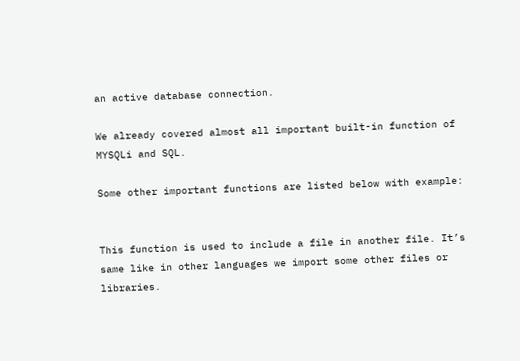an active database connection.

We already covered almost all important built-in function of MYSQLi and SQL.

Some other important functions are listed below with example:


This function is used to include a file in another file. It’s same like in other languages we import some other files or libraries.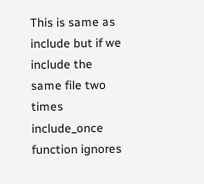This is same as include but if we include the same file two times include_once function ignores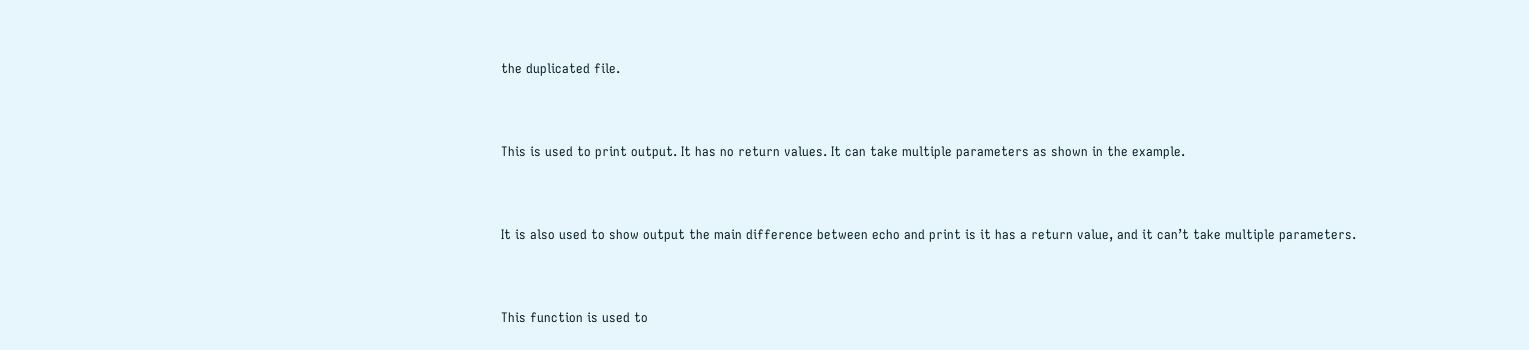the duplicated file.


This is used to print output. It has no return values. It can take multiple parameters as shown in the example.


It is also used to show output the main difference between echo and print is it has a return value, and it can’t take multiple parameters.


This function is used to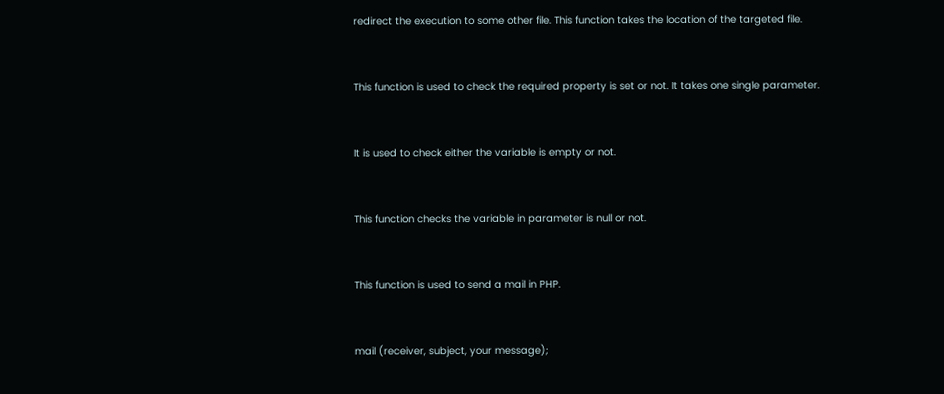redirect the execution to some other file. This function takes the location of the targeted file.


This function is used to check the required property is set or not. It takes one single parameter.


It is used to check either the variable is empty or not.


This function checks the variable in parameter is null or not.


This function is used to send a mail in PHP.


mail (receiver, subject, your message);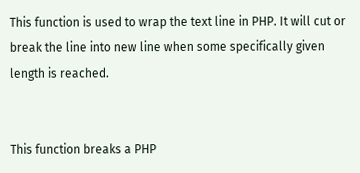This function is used to wrap the text line in PHP. It will cut or break the line into new line when some specifically given length is reached.


This function breaks a PHP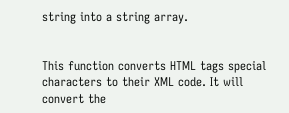string into a string array.


This function converts HTML tags special characters to their XML code. It will convert the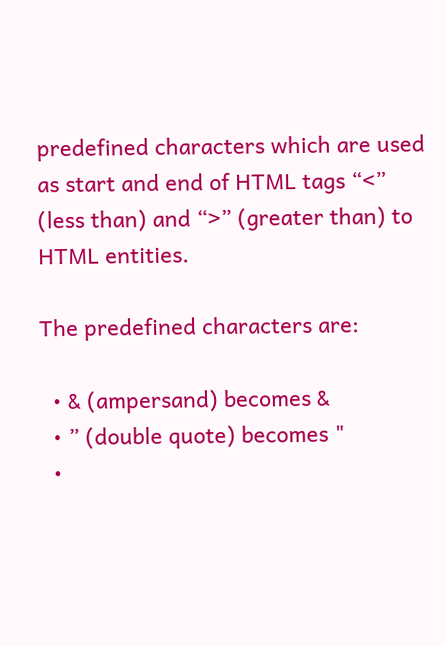predefined characters which are used as start and end of HTML tags “<” (less than) and “>” (greater than) to HTML entities.

The predefined characters are:

  • & (ampersand) becomes &
  • ” (double quote) becomes "
  •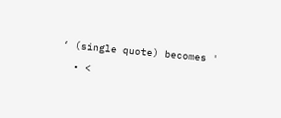‘ (single quote) becomes '
  • <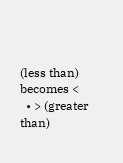(less than) becomes <
  • > (greater than)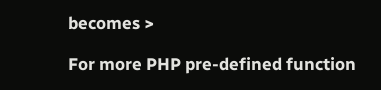becomes >

For more PHP pre-defined function